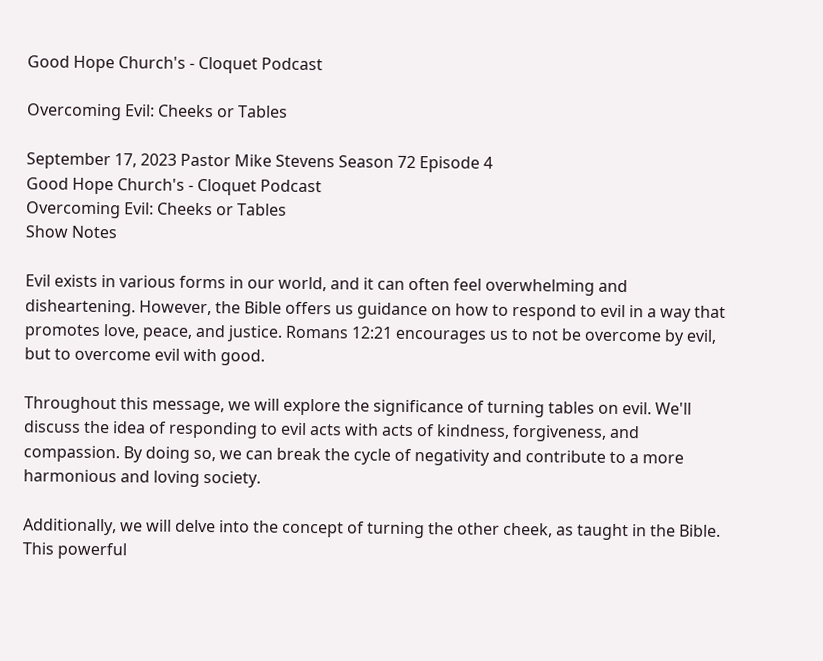Good Hope Church's - Cloquet Podcast

Overcoming Evil: Cheeks or Tables

September 17, 2023 Pastor Mike Stevens Season 72 Episode 4
Good Hope Church's - Cloquet Podcast
Overcoming Evil: Cheeks or Tables
Show Notes

Evil exists in various forms in our world, and it can often feel overwhelming and disheartening. However, the Bible offers us guidance on how to respond to evil in a way that promotes love, peace, and justice. Romans 12:21 encourages us to not be overcome by evil, but to overcome evil with good.

Throughout this message, we will explore the significance of turning tables on evil. We'll discuss the idea of responding to evil acts with acts of kindness, forgiveness, and compassion. By doing so, we can break the cycle of negativity and contribute to a more harmonious and loving society.

Additionally, we will delve into the concept of turning the other cheek, as taught in the Bible. This powerful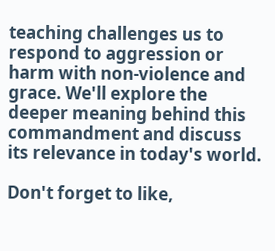teaching challenges us to respond to aggression or harm with non-violence and grace. We'll explore the deeper meaning behind this commandment and discuss its relevance in today's world.

Don't forget to like,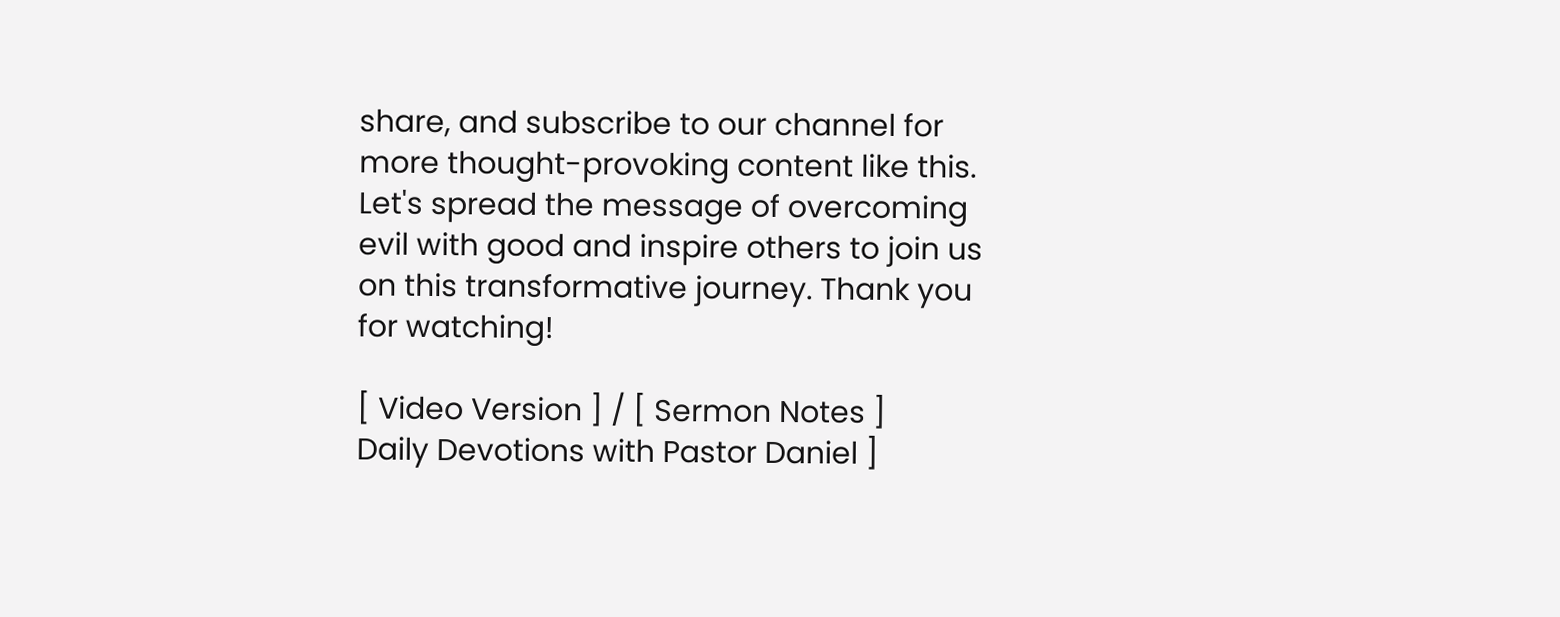share, and subscribe to our channel for more thought-provoking content like this. Let's spread the message of overcoming evil with good and inspire others to join us on this transformative journey. Thank you for watching!

[ Video Version ] / [ Sermon Notes ]
Daily Devotions with Pastor Daniel ]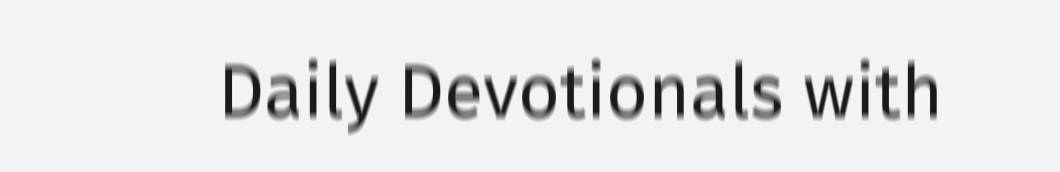Daily Devotionals with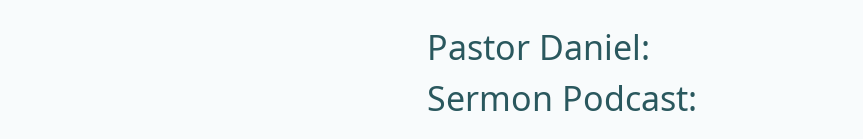Pastor Daniel:
Sermon Podcast: